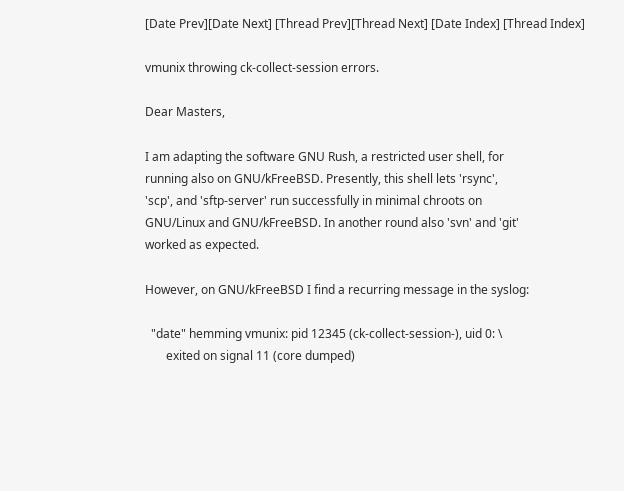[Date Prev][Date Next] [Thread Prev][Thread Next] [Date Index] [Thread Index]

vmunix throwing ck-collect-session errors.

Dear Masters,

I am adapting the software GNU Rush, a restricted user shell, for
running also on GNU/kFreeBSD. Presently, this shell lets 'rsync',
'scp', and 'sftp-server' run successfully in minimal chroots on
GNU/Linux and GNU/kFreeBSD. In another round also 'svn' and 'git'
worked as expected.

However, on GNU/kFreeBSD I find a recurring message in the syslog:

  "date" hemming vmunix: pid 12345 (ck-collect-session-), uid 0: \
       exited on signal 11 (core dumped)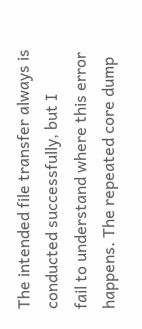The intended file transfer always is conducted successfully, but I
fail to understand where this error happens. The repeated core dump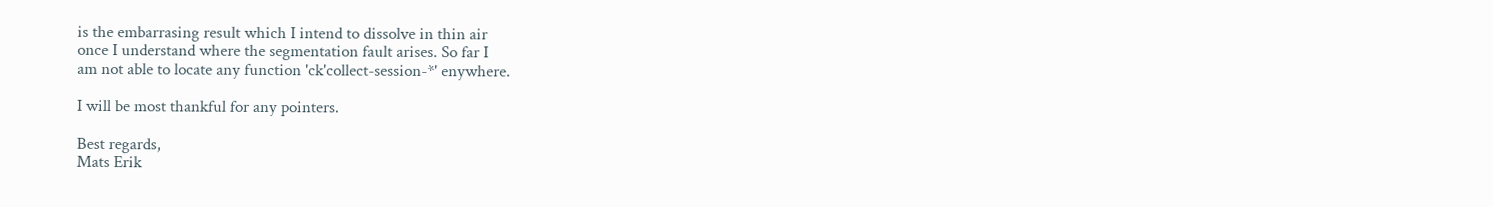is the embarrasing result which I intend to dissolve in thin air
once I understand where the segmentation fault arises. So far I
am not able to locate any function 'ck'collect-session-*' enywhere.

I will be most thankful for any pointers.

Best regards,
Mats Erik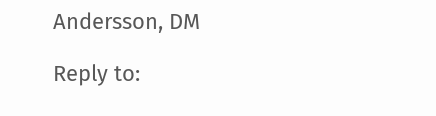Andersson, DM

Reply to: